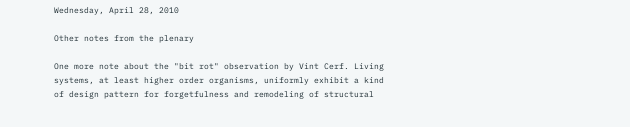Wednesday, April 28, 2010

Other notes from the plenary

One more note about the "bit rot" observation by Vint Cerf. Living systems, at least higher order organisms, uniformly exhibit a kind of design pattern for forgetfulness and remodeling of structural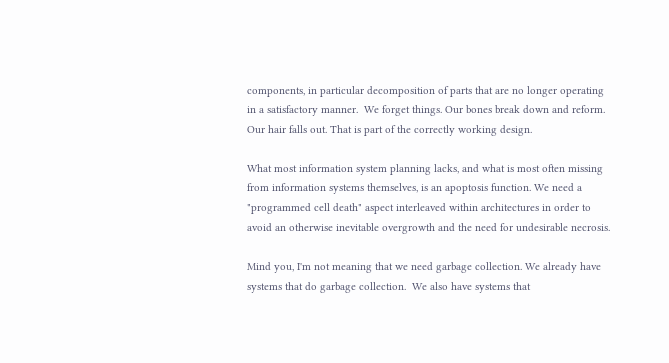components, in particular decomposition of parts that are no longer operating in a satisfactory manner.  We forget things. Our bones break down and reform. Our hair falls out. That is part of the correctly working design.

What most information system planning lacks, and what is most often missing from information systems themselves, is an apoptosis function. We need a "programmed cell death" aspect interleaved within architectures in order to avoid an otherwise inevitable overgrowth and the need for undesirable necrosis.

Mind you, I'm not meaning that we need garbage collection. We already have systems that do garbage collection.  We also have systems that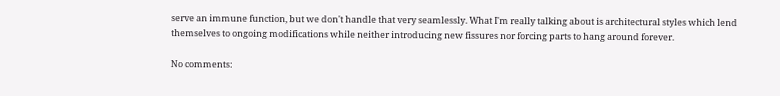serve an immune function, but we don't handle that very seamlessly. What I'm really talking about is architectural styles which lend themselves to ongoing modifications while neither introducing new fissures nor forcing parts to hang around forever.

No comments: